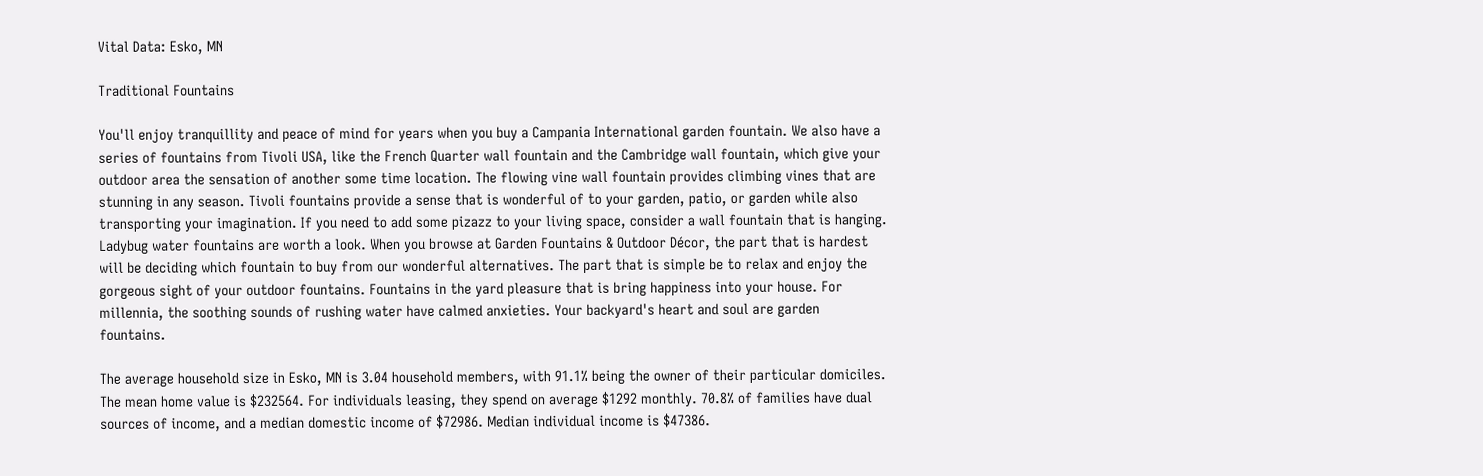Vital Data: Esko, MN

Traditional Fountains

You'll enjoy tranquillity and peace of mind for years when you buy a Campania International garden fountain. We also have a series of fountains from Tivoli USA, like the French Quarter wall fountain and the Cambridge wall fountain, which give your outdoor area the sensation of another some time location. The flowing vine wall fountain provides climbing vines that are stunning in any season. Tivoli fountains provide a sense that is wonderful of to your garden, patio, or garden while also transporting your imagination. If you need to add some pizazz to your living space, consider a wall fountain that is hanging. Ladybug water fountains are worth a look. When you browse at Garden Fountains & Outdoor Décor, the part that is hardest will be deciding which fountain to buy from our wonderful alternatives. The part that is simple be to relax and enjoy the gorgeous sight of your outdoor fountains. Fountains in the yard pleasure that is bring happiness into your house. For millennia, the soothing sounds of rushing water have calmed anxieties. Your backyard's heart and soul are garden fountains.

The average household size in Esko, MN is 3.04 household members, with 91.1% being the owner of their particular domiciles. The mean home value is $232564. For individuals leasing, they spend on average $1292 monthly. 70.8% of families have dual sources of income, and a median domestic income of $72986. Median individual income is $47386.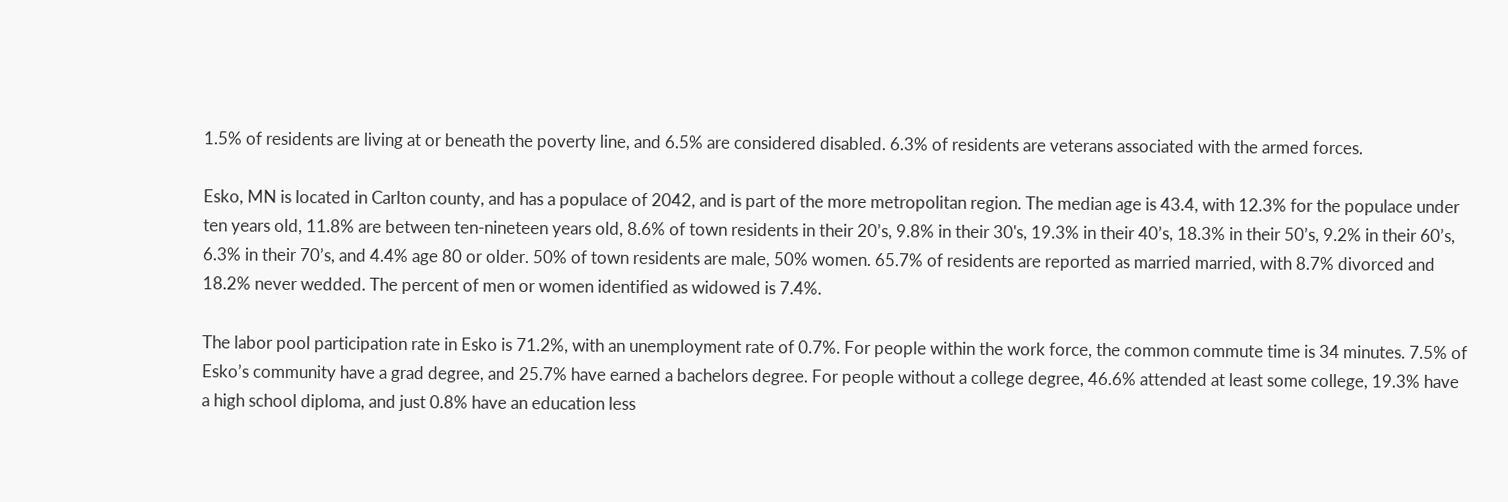1.5% of residents are living at or beneath the poverty line, and 6.5% are considered disabled. 6.3% of residents are veterans associated with the armed forces.

Esko, MN is located in Carlton county, and has a populace of 2042, and is part of the more metropolitan region. The median age is 43.4, with 12.3% for the populace under ten years old, 11.8% are between ten-nineteen years old, 8.6% of town residents in their 20’s, 9.8% in their 30's, 19.3% in their 40’s, 18.3% in their 50’s, 9.2% in their 60’s, 6.3% in their 70’s, and 4.4% age 80 or older. 50% of town residents are male, 50% women. 65.7% of residents are reported as married married, with 8.7% divorced and 18.2% never wedded. The percent of men or women identified as widowed is 7.4%.

The labor pool participation rate in Esko is 71.2%, with an unemployment rate of 0.7%. For people within the work force, the common commute time is 34 minutes. 7.5% of Esko’s community have a grad degree, and 25.7% have earned a bachelors degree. For people without a college degree, 46.6% attended at least some college, 19.3% have a high school diploma, and just 0.8% have an education less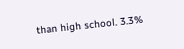than high school. 3.3%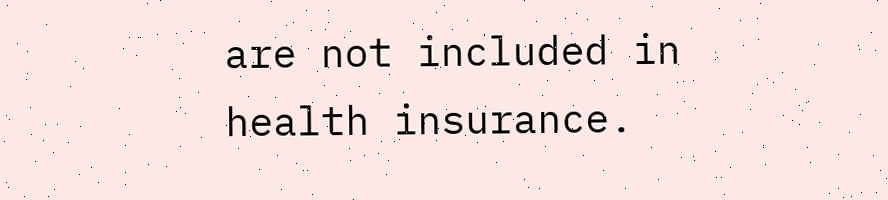are not included in health insurance.